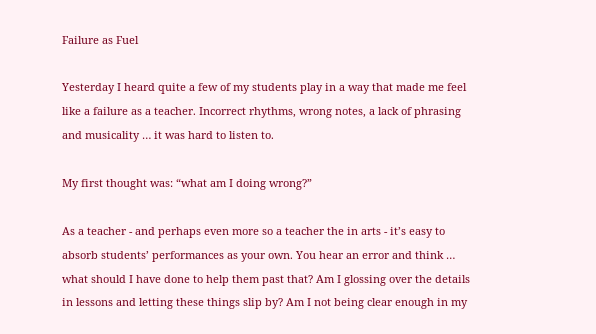Failure as Fuel

Yesterday I heard quite a few of my students play in a way that made me feel like a failure as a teacher. Incorrect rhythms, wrong notes, a lack of phrasing and musicality … it was hard to listen to.

My first thought was: “what am I doing wrong?”

As a teacher - and perhaps even more so a teacher the in arts - it’s easy to absorb students’ performances as your own. You hear an error and think … what should I have done to help them past that? Am I glossing over the details in lessons and letting these things slip by? Am I not being clear enough in my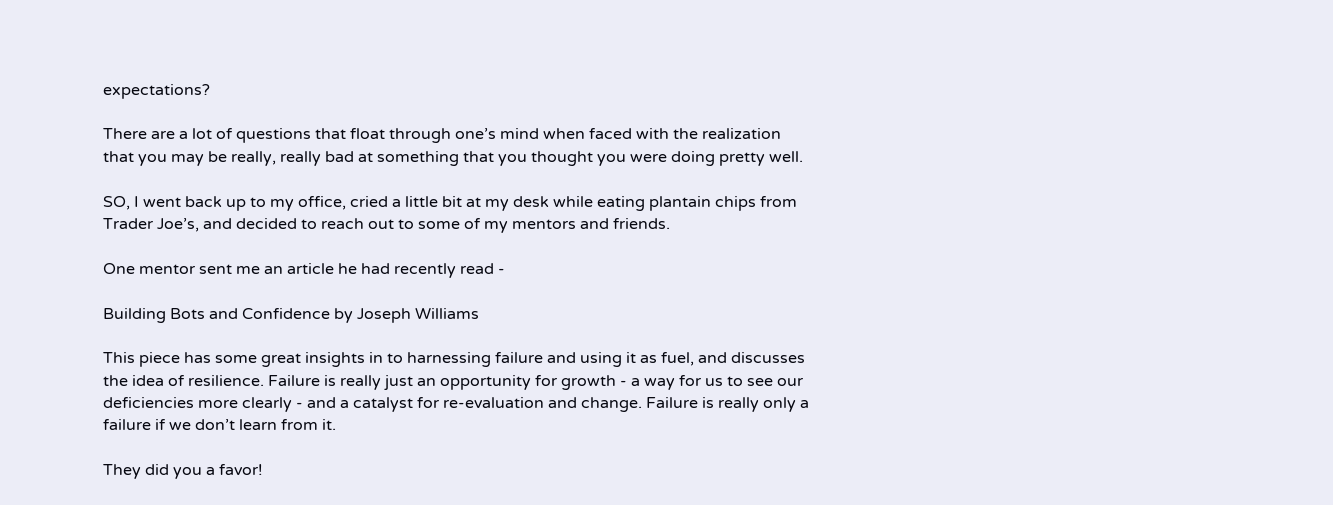expectations?

There are a lot of questions that float through one’s mind when faced with the realization that you may be really, really bad at something that you thought you were doing pretty well.

SO, I went back up to my office, cried a little bit at my desk while eating plantain chips from Trader Joe’s, and decided to reach out to some of my mentors and friends.

One mentor sent me an article he had recently read -

Building Bots and Confidence by Joseph Williams

This piece has some great insights in to harnessing failure and using it as fuel, and discusses the idea of resilience. Failure is really just an opportunity for growth - a way for us to see our deficiencies more clearly - and a catalyst for re-evaluation and change. Failure is really only a failure if we don’t learn from it.

They did you a favor!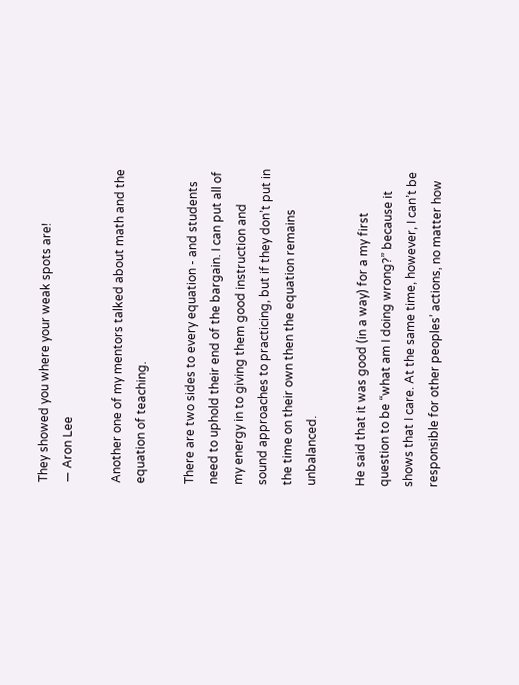They showed you where your weak spots are!
— Aron Lee

Another one of my mentors talked about math and the equation of teaching.

There are two sides to every equation - and students need to uphold their end of the bargain. I can put all of my energy in to giving them good instruction and sound approaches to practicing, but if they don’t put in the time on their own then the equation remains unbalanced.

He said that it was good (in a way) for a my first question to be “what am I doing wrong?” because it shows that I care. At the same time, however, I can’t be responsible for other peoples’ actions, no matter how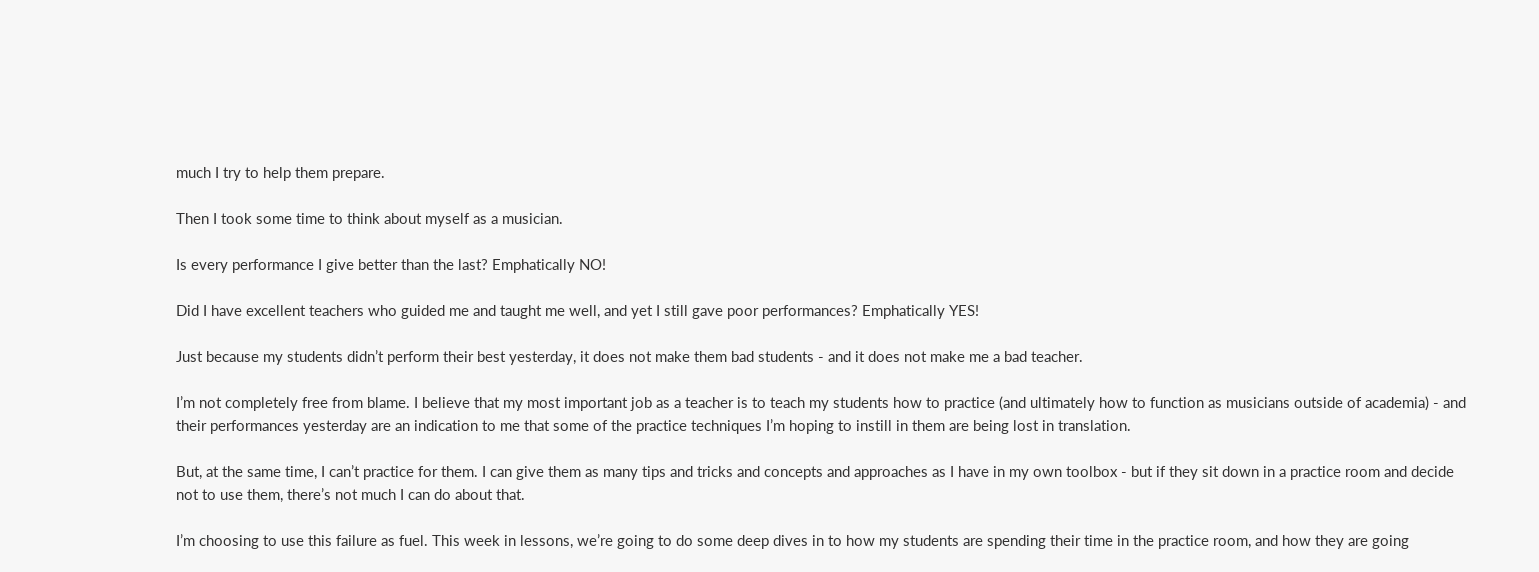much I try to help them prepare.

Then I took some time to think about myself as a musician.

Is every performance I give better than the last? Emphatically NO!

Did I have excellent teachers who guided me and taught me well, and yet I still gave poor performances? Emphatically YES!

Just because my students didn’t perform their best yesterday, it does not make them bad students - and it does not make me a bad teacher.

I’m not completely free from blame. I believe that my most important job as a teacher is to teach my students how to practice (and ultimately how to function as musicians outside of academia) - and their performances yesterday are an indication to me that some of the practice techniques I’m hoping to instill in them are being lost in translation.

But, at the same time, I can’t practice for them. I can give them as many tips and tricks and concepts and approaches as I have in my own toolbox - but if they sit down in a practice room and decide not to use them, there’s not much I can do about that.

I’m choosing to use this failure as fuel. This week in lessons, we’re going to do some deep dives in to how my students are spending their time in the practice room, and how they are going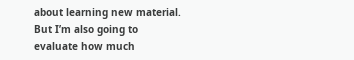about learning new material. But I’m also going to evaluate how much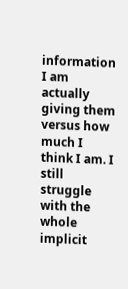information I am actually giving them versus how much I think I am. I still struggle with the whole implicit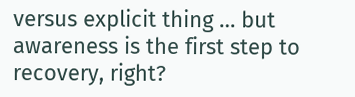versus explicit thing … but awareness is the first step to recovery, right?